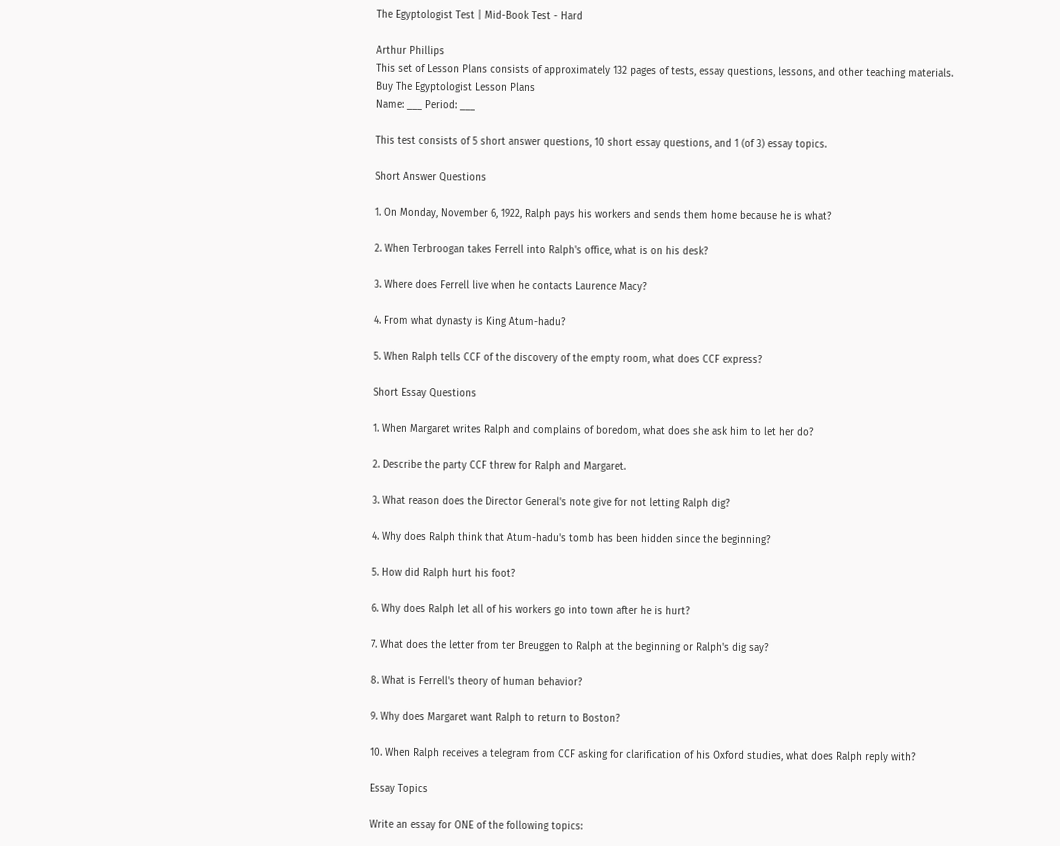The Egyptologist Test | Mid-Book Test - Hard

Arthur Phillips
This set of Lesson Plans consists of approximately 132 pages of tests, essay questions, lessons, and other teaching materials.
Buy The Egyptologist Lesson Plans
Name: ___ Period: ___

This test consists of 5 short answer questions, 10 short essay questions, and 1 (of 3) essay topics.

Short Answer Questions

1. On Monday, November 6, 1922, Ralph pays his workers and sends them home because he is what?

2. When Terbroogan takes Ferrell into Ralph's office, what is on his desk?

3. Where does Ferrell live when he contacts Laurence Macy?

4. From what dynasty is King Atum-hadu?

5. When Ralph tells CCF of the discovery of the empty room, what does CCF express?

Short Essay Questions

1. When Margaret writes Ralph and complains of boredom, what does she ask him to let her do?

2. Describe the party CCF threw for Ralph and Margaret.

3. What reason does the Director General's note give for not letting Ralph dig?

4. Why does Ralph think that Atum-hadu's tomb has been hidden since the beginning?

5. How did Ralph hurt his foot?

6. Why does Ralph let all of his workers go into town after he is hurt?

7. What does the letter from ter Breuggen to Ralph at the beginning or Ralph's dig say?

8. What is Ferrell's theory of human behavior?

9. Why does Margaret want Ralph to return to Boston?

10. When Ralph receives a telegram from CCF asking for clarification of his Oxford studies, what does Ralph reply with?

Essay Topics

Write an essay for ONE of the following topics: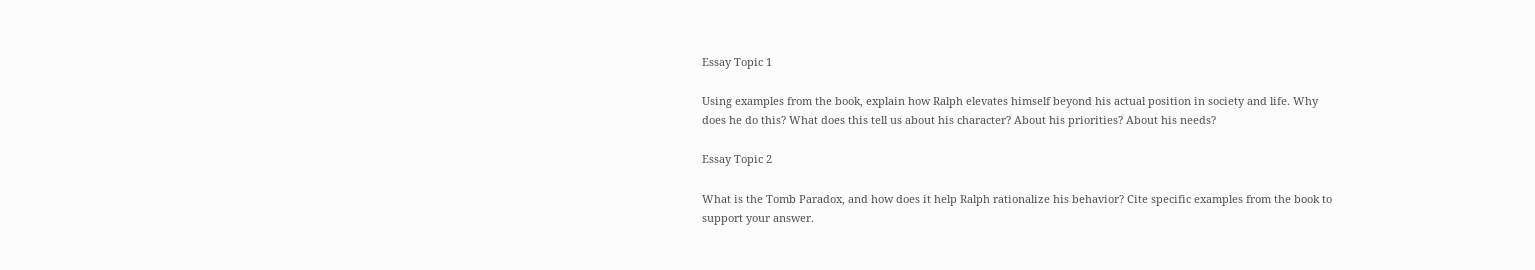Essay Topic 1

Using examples from the book, explain how Ralph elevates himself beyond his actual position in society and life. Why does he do this? What does this tell us about his character? About his priorities? About his needs?

Essay Topic 2

What is the Tomb Paradox, and how does it help Ralph rationalize his behavior? Cite specific examples from the book to support your answer.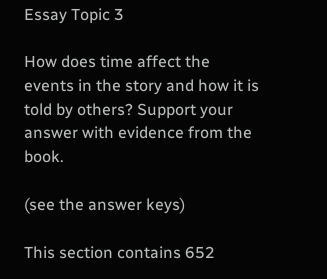Essay Topic 3

How does time affect the events in the story and how it is told by others? Support your answer with evidence from the book.

(see the answer keys)

This section contains 652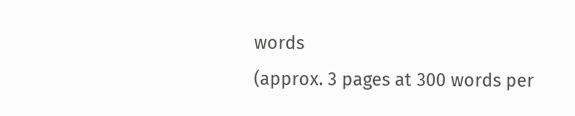words
(approx. 3 pages at 300 words per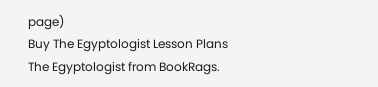page)
Buy The Egyptologist Lesson Plans
The Egyptologist from BookRags.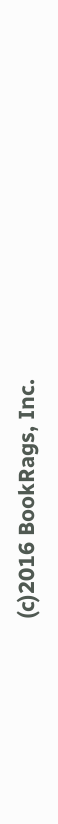(c)2016 BookRags, Inc.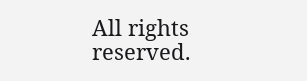All rights reserved.